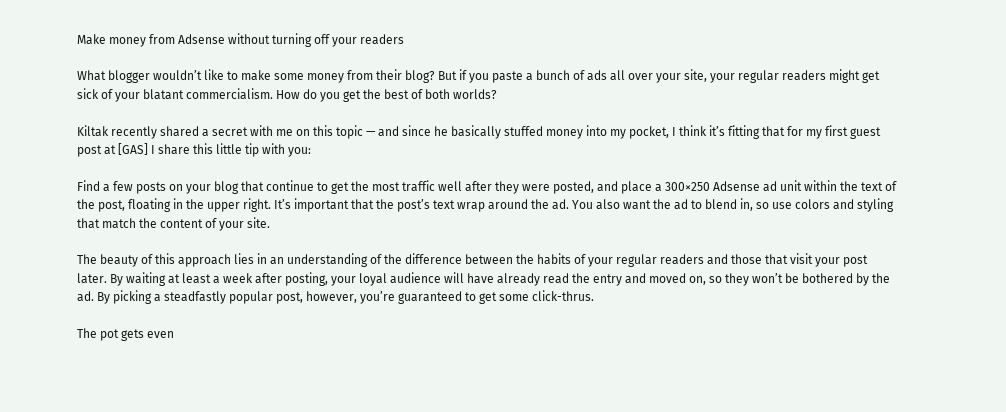Make money from Adsense without turning off your readers

What blogger wouldn’t like to make some money from their blog? But if you paste a bunch of ads all over your site, your regular readers might get sick of your blatant commercialism. How do you get the best of both worlds?

Kiltak recently shared a secret with me on this topic — and since he basically stuffed money into my pocket, I think it’s fitting that for my first guest post at [GAS] I share this little tip with you:

Find a few posts on your blog that continue to get the most traffic well after they were posted, and place a 300×250 Adsense ad unit within the text of the post, floating in the upper right. It’s important that the post’s text wrap around the ad. You also want the ad to blend in, so use colors and styling that match the content of your site.

The beauty of this approach lies in an understanding of the difference between the habits of your regular readers and those that visit your post later. By waiting at least a week after posting, your loyal audience will have already read the entry and moved on, so they won’t be bothered by the ad. By picking a steadfastly popular post, however, you’re guaranteed to get some click-thrus.

The pot gets even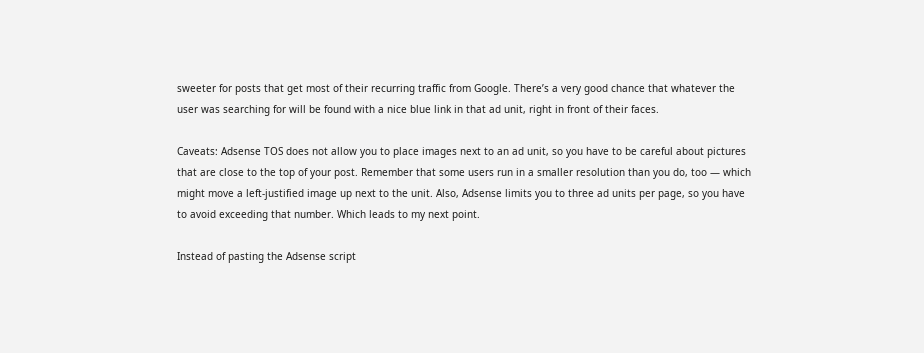sweeter for posts that get most of their recurring traffic from Google. There’s a very good chance that whatever the user was searching for will be found with a nice blue link in that ad unit, right in front of their faces.

Caveats: Adsense TOS does not allow you to place images next to an ad unit, so you have to be careful about pictures that are close to the top of your post. Remember that some users run in a smaller resolution than you do, too — which might move a left-justified image up next to the unit. Also, Adsense limits you to three ad units per page, so you have to avoid exceeding that number. Which leads to my next point.

Instead of pasting the Adsense script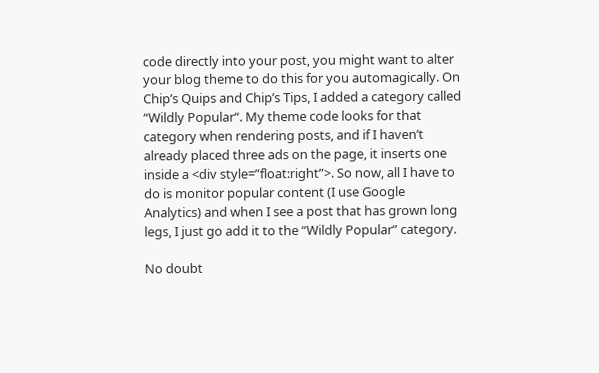code directly into your post, you might want to alter your blog theme to do this for you automagically. On Chip’s Quips and Chip’s Tips, I added a category called “Wildly Popular“. My theme code looks for that category when rendering posts, and if I haven’t already placed three ads on the page, it inserts one inside a <div style=”float:right”>. So now, all I have to do is monitor popular content (I use Google Analytics) and when I see a post that has grown long legs, I just go add it to the “Wildly Popular” category.

No doubt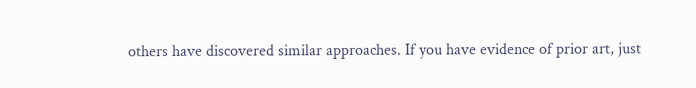others have discovered similar approaches. If you have evidence of prior art, just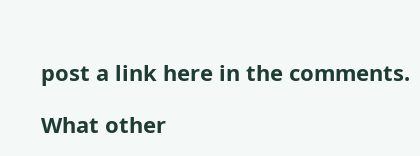post a link here in the comments.

What other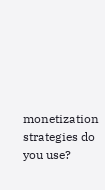monetization strategies do you use?